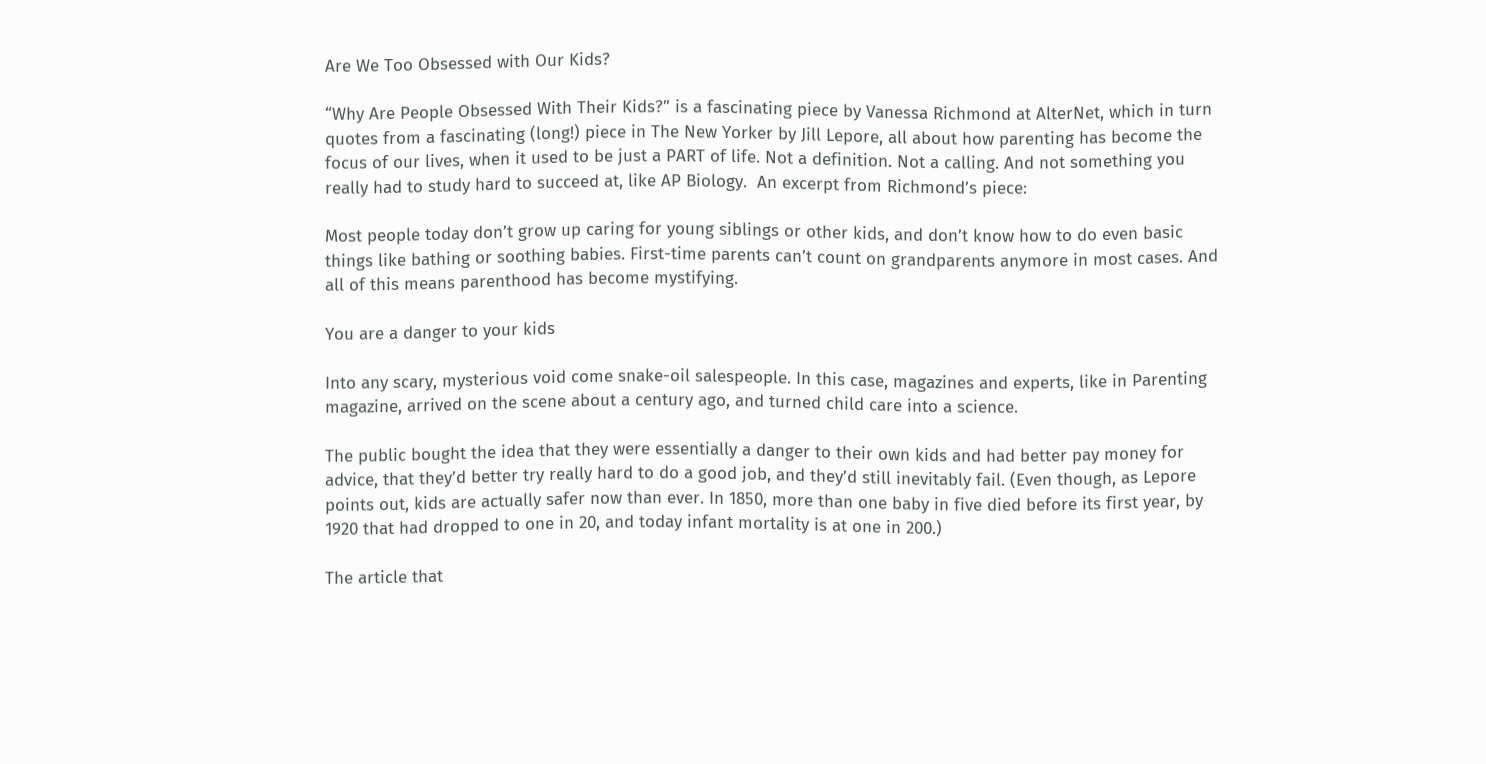Are We Too Obsessed with Our Kids?

“Why Are People Obsessed With Their Kids?” is a fascinating piece by Vanessa Richmond at AlterNet, which in turn quotes from a fascinating (long!) piece in The New Yorker by Jill Lepore, all about how parenting has become the focus of our lives, when it used to be just a PART of life. Not a definition. Not a calling. And not something you really had to study hard to succeed at, like AP Biology.  An excerpt from Richmond’s piece:

Most people today don’t grow up caring for young siblings or other kids, and don’t know how to do even basic things like bathing or soothing babies. First-time parents can’t count on grandparents anymore in most cases. And all of this means parenthood has become mystifying.

You are a danger to your kids

Into any scary, mysterious void come snake-oil salespeople. In this case, magazines and experts, like in Parenting magazine, arrived on the scene about a century ago, and turned child care into a science.

The public bought the idea that they were essentially a danger to their own kids and had better pay money for advice, that they’d better try really hard to do a good job, and they’d still inevitably fail. (Even though, as Lepore points out, kids are actually safer now than ever. In 1850, more than one baby in five died before its first year, by 1920 that had dropped to one in 20, and today infant mortality is at one in 200.)

The article that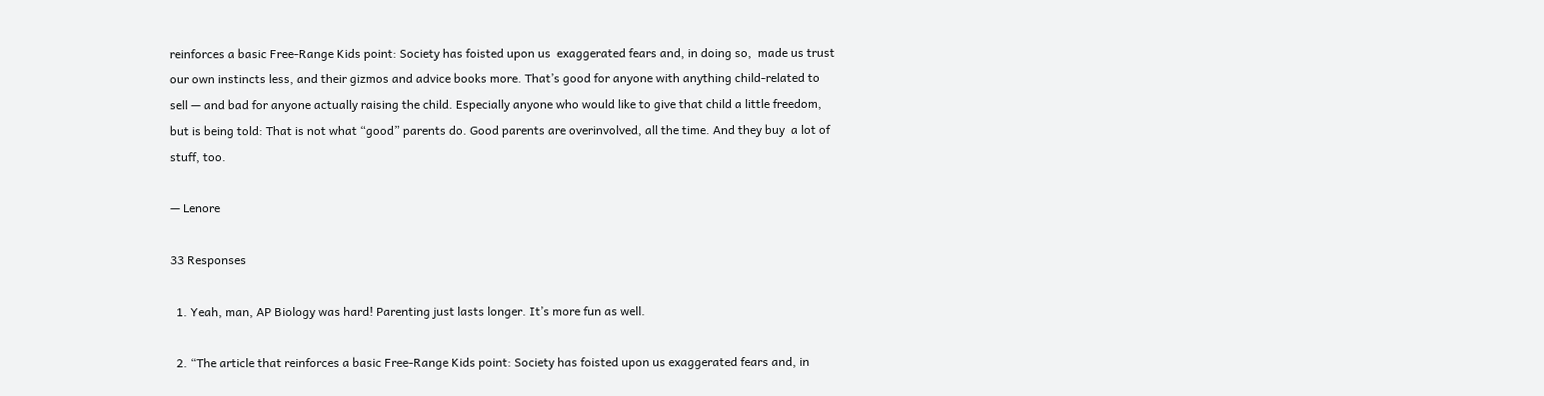reinforces a basic Free-Range Kids point: Society has foisted upon us  exaggerated fears and, in doing so,  made us trust our own instincts less, and their gizmos and advice books more. That’s good for anyone with anything child-related to sell — and bad for anyone actually raising the child. Especially anyone who would like to give that child a little freedom, but is being told: That is not what “good” parents do. Good parents are overinvolved, all the time. And they buy  a lot of stuff, too.

— Lenore

33 Responses

  1. Yeah, man, AP Biology was hard! Parenting just lasts longer. It’s more fun as well.

  2. “The article that reinforces a basic Free-Range Kids point: Society has foisted upon us exaggerated fears and, in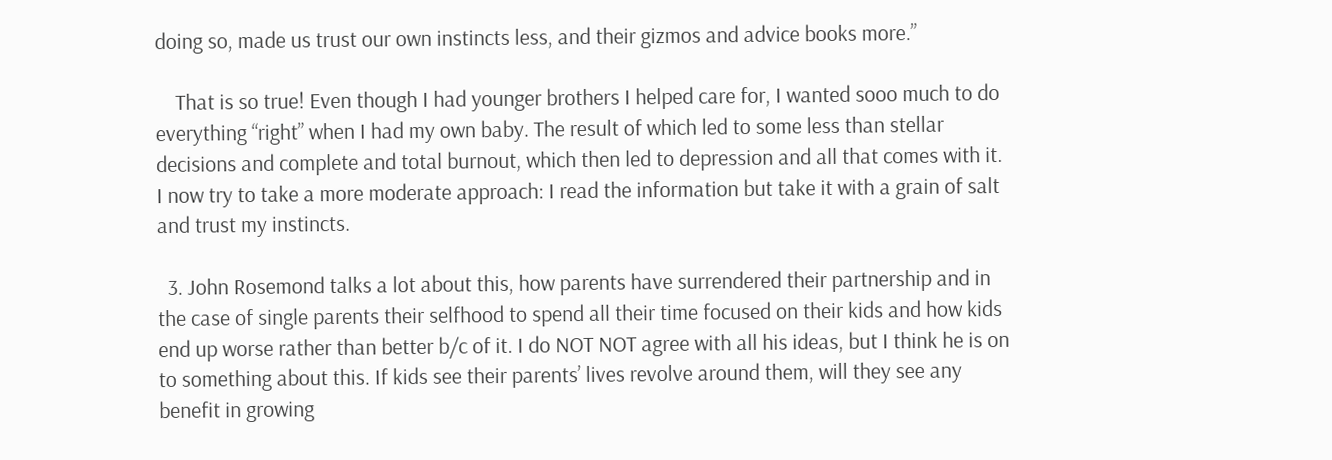doing so, made us trust our own instincts less, and their gizmos and advice books more.”

    That is so true! Even though I had younger brothers I helped care for, I wanted sooo much to do everything “right” when I had my own baby. The result of which led to some less than stellar decisions and complete and total burnout, which then led to depression and all that comes with it. I now try to take a more moderate approach: I read the information but take it with a grain of salt and trust my instincts.

  3. John Rosemond talks a lot about this, how parents have surrendered their partnership and in the case of single parents their selfhood to spend all their time focused on their kids and how kids end up worse rather than better b/c of it. I do NOT NOT agree with all his ideas, but I think he is on to something about this. If kids see their parents’ lives revolve around them, will they see any benefit in growing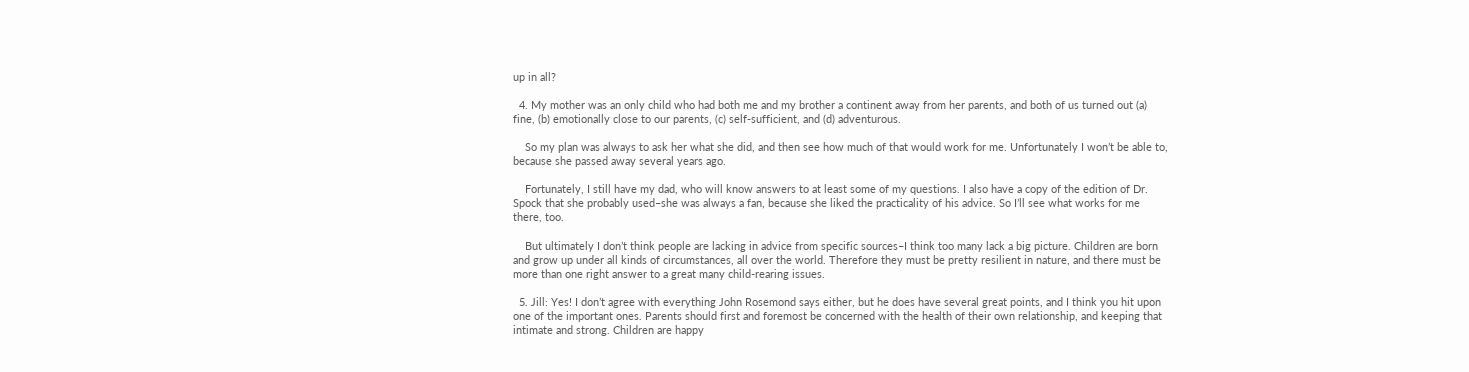up in all?

  4. My mother was an only child who had both me and my brother a continent away from her parents, and both of us turned out (a) fine, (b) emotionally close to our parents, (c) self-sufficient, and (d) adventurous.

    So my plan was always to ask her what she did, and then see how much of that would work for me. Unfortunately I won’t be able to, because she passed away several years ago.

    Fortunately, I still have my dad, who will know answers to at least some of my questions. I also have a copy of the edition of Dr. Spock that she probably used–she was always a fan, because she liked the practicality of his advice. So I’ll see what works for me there, too.

    But ultimately I don’t think people are lacking in advice from specific sources–I think too many lack a big picture. Children are born and grow up under all kinds of circumstances, all over the world. Therefore they must be pretty resilient in nature, and there must be more than one right answer to a great many child-rearing issues.

  5. Jill: Yes! I don’t agree with everything John Rosemond says either, but he does have several great points, and I think you hit upon one of the important ones. Parents should first and foremost be concerned with the health of their own relationship, and keeping that intimate and strong. Children are happy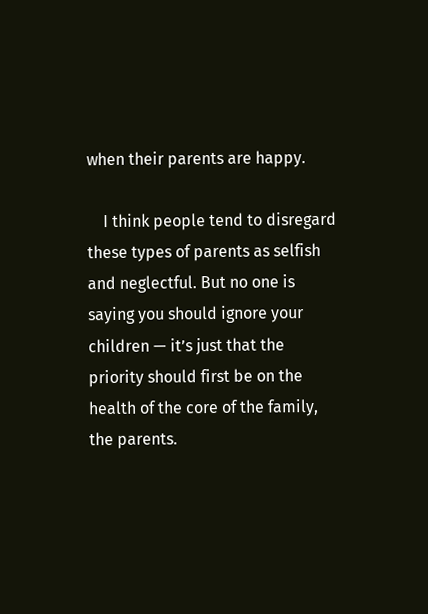when their parents are happy.

    I think people tend to disregard these types of parents as selfish and neglectful. But no one is saying you should ignore your children — it’s just that the priority should first be on the health of the core of the family, the parents.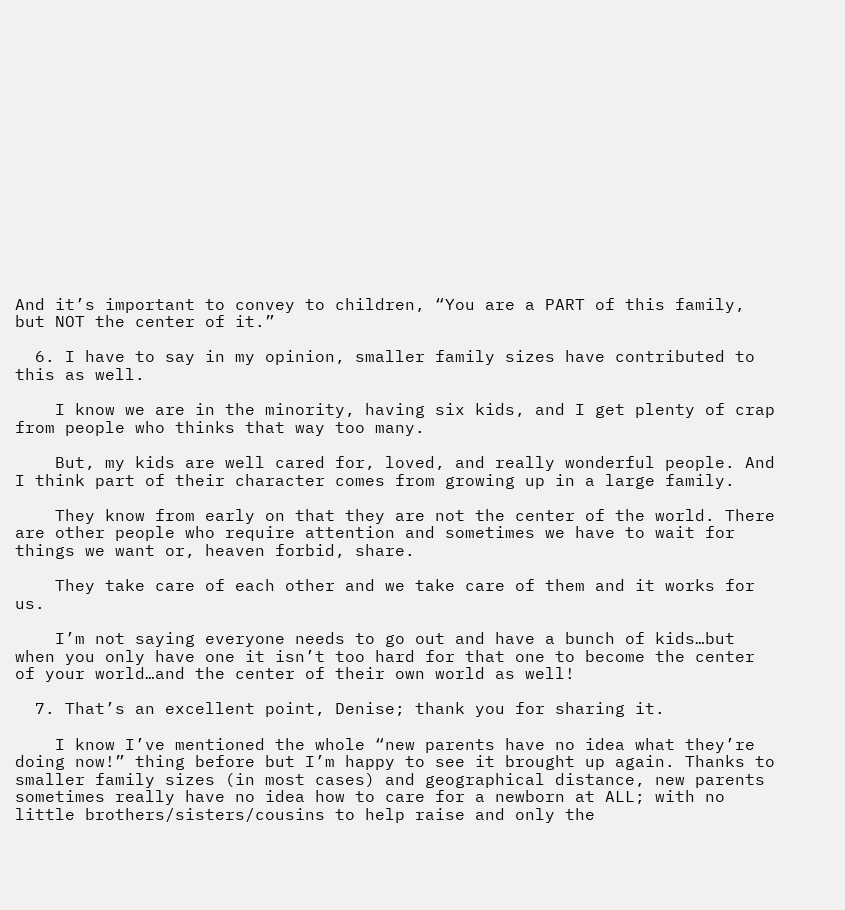And it’s important to convey to children, “You are a PART of this family, but NOT the center of it.”

  6. I have to say in my opinion, smaller family sizes have contributed to this as well.

    I know we are in the minority, having six kids, and I get plenty of crap from people who thinks that way too many.

    But, my kids are well cared for, loved, and really wonderful people. And I think part of their character comes from growing up in a large family.

    They know from early on that they are not the center of the world. There are other people who require attention and sometimes we have to wait for things we want or, heaven forbid, share.

    They take care of each other and we take care of them and it works for us.

    I’m not saying everyone needs to go out and have a bunch of kids…but when you only have one it isn’t too hard for that one to become the center of your world…and the center of their own world as well!

  7. That’s an excellent point, Denise; thank you for sharing it.

    I know I’ve mentioned the whole “new parents have no idea what they’re doing now!” thing before but I’m happy to see it brought up again. Thanks to smaller family sizes (in most cases) and geographical distance, new parents sometimes really have no idea how to care for a newborn at ALL; with no little brothers/sisters/cousins to help raise and only the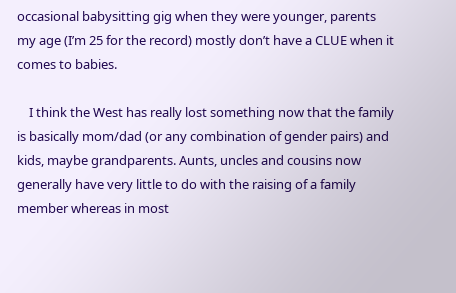occasional babysitting gig when they were younger, parents my age (I’m 25 for the record) mostly don’t have a CLUE when it comes to babies.

    I think the West has really lost something now that the family is basically mom/dad (or any combination of gender pairs) and kids, maybe grandparents. Aunts, uncles and cousins now generally have very little to do with the raising of a family member whereas in most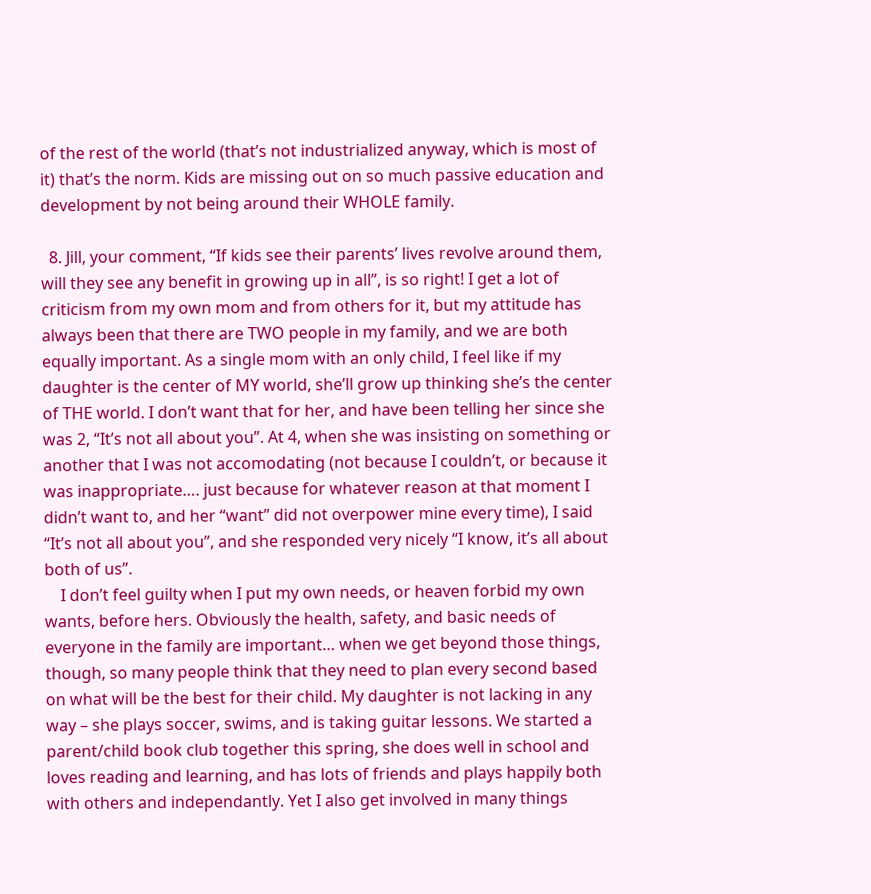of the rest of the world (that’s not industrialized anyway, which is most of it) that’s the norm. Kids are missing out on so much passive education and development by not being around their WHOLE family.

  8. Jill, your comment, “If kids see their parents’ lives revolve around them, will they see any benefit in growing up in all”, is so right! I get a lot of criticism from my own mom and from others for it, but my attitude has always been that there are TWO people in my family, and we are both equally important. As a single mom with an only child, I feel like if my daughter is the center of MY world, she’ll grow up thinking she’s the center of THE world. I don’t want that for her, and have been telling her since she was 2, “It’s not all about you”. At 4, when she was insisting on something or another that I was not accomodating (not because I couldn’t, or because it was inappropriate…. just because for whatever reason at that moment I didn’t want to, and her “want” did not overpower mine every time), I said “It’s not all about you”, and she responded very nicely “I know, it’s all about both of us”.
    I don’t feel guilty when I put my own needs, or heaven forbid my own wants, before hers. Obviously the health, safety, and basic needs of everyone in the family are important… when we get beyond those things, though, so many people think that they need to plan every second based on what will be the best for their child. My daughter is not lacking in any way – she plays soccer, swims, and is taking guitar lessons. We started a parent/child book club together this spring, she does well in school and loves reading and learning, and has lots of friends and plays happily both with others and independantly. Yet I also get involved in many things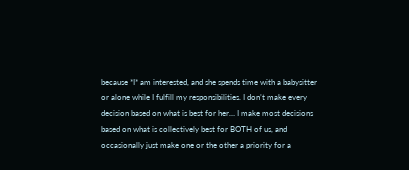because *I* am interested, and she spends time with a babysitter or alone while I fulfill my responsibilities. I don’t make every decision based on what is best for her… I make most decisions based on what is collectively best for BOTH of us, and occasionally just make one or the other a priority for a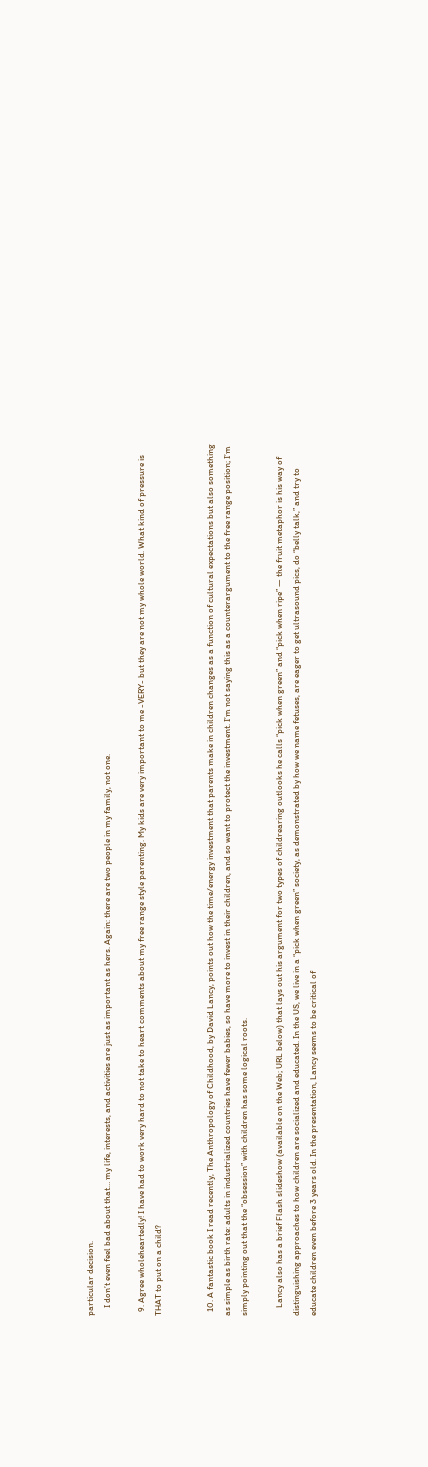particular decision.
    I don’t even feel bad about that… my life, interests, and activities are just as important as hers. Again: there are two people in my family, not one.

  9. Agree wholeheartedly! I have had to work very hard to not take to heart comments about my free range style parenting. My kids are very important to me -VERY- but they are not my whole world. What kind of pressure is THAT to put on a child?


  10. A fantastic book I read recently, The Anthropology of Childhood, by David Lancy, points out how the time/energy investment that parents make in children changes as a function of cultural expectations but also something as simple as birth rate: adults in industrialized countries have fewer babies, so have more to invest in their children, and so want to protect the investment. I’m not saying this as a counterargument to the free range position; I’m simply pointing out that the “obsession” with children has some logical roots.

    Lancy also has a brief Flash slideshow (available on the Web; URL below) that lays out his argument for two types of childrearing outlooks he calls “pick when green” and “pick when ripe” — the fruit metaphor is his way of distinguishing approaches to how children are socialized and educated. In the US, we live in a “pick when green” society, as demonstrated by how we name fetuses, are eager to get ultrasound pics, do “belly talk,” and try to educate children even before 3 years old. In the presentation, Lancy seems to be critical of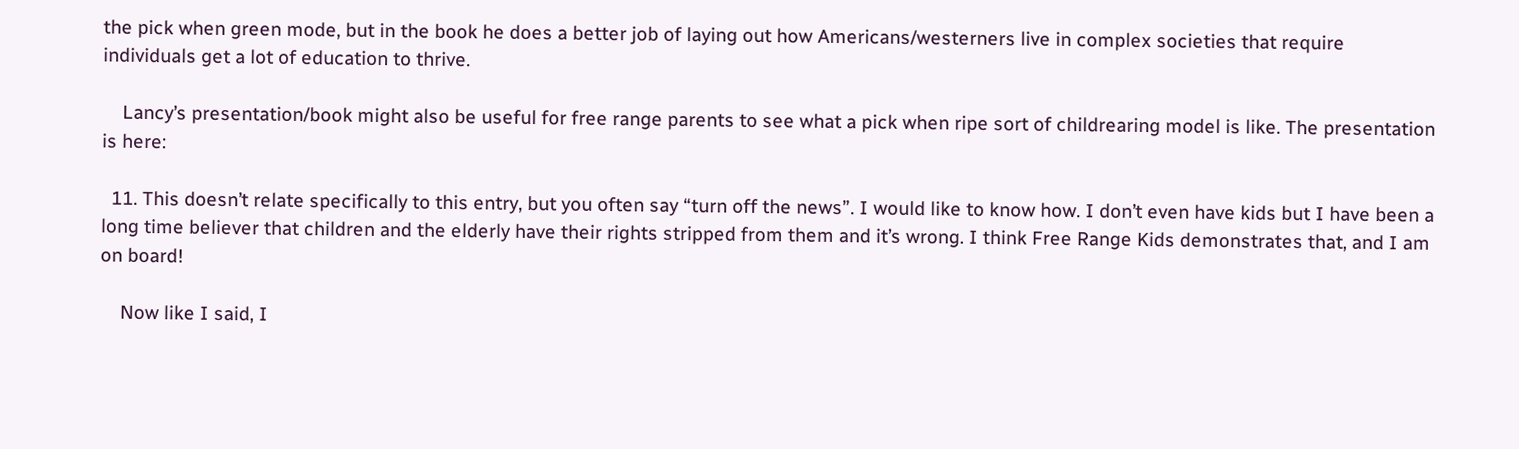the pick when green mode, but in the book he does a better job of laying out how Americans/westerners live in complex societies that require individuals get a lot of education to thrive.

    Lancy’s presentation/book might also be useful for free range parents to see what a pick when ripe sort of childrearing model is like. The presentation is here:

  11. This doesn’t relate specifically to this entry, but you often say “turn off the news”. I would like to know how. I don’t even have kids but I have been a long time believer that children and the elderly have their rights stripped from them and it’s wrong. I think Free Range Kids demonstrates that, and I am on board!

    Now like I said, I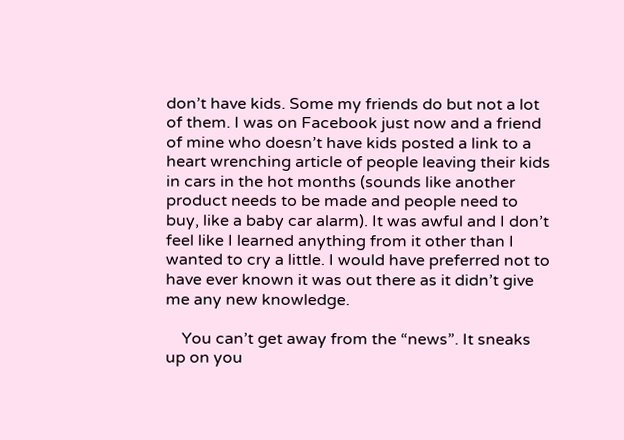don’t have kids. Some my friends do but not a lot of them. I was on Facebook just now and a friend of mine who doesn’t have kids posted a link to a heart wrenching article of people leaving their kids in cars in the hot months (sounds like another product needs to be made and people need to buy, like a baby car alarm). It was awful and I don’t feel like I learned anything from it other than I wanted to cry a little. I would have preferred not to have ever known it was out there as it didn’t give me any new knowledge.

    You can’t get away from the “news”. It sneaks up on you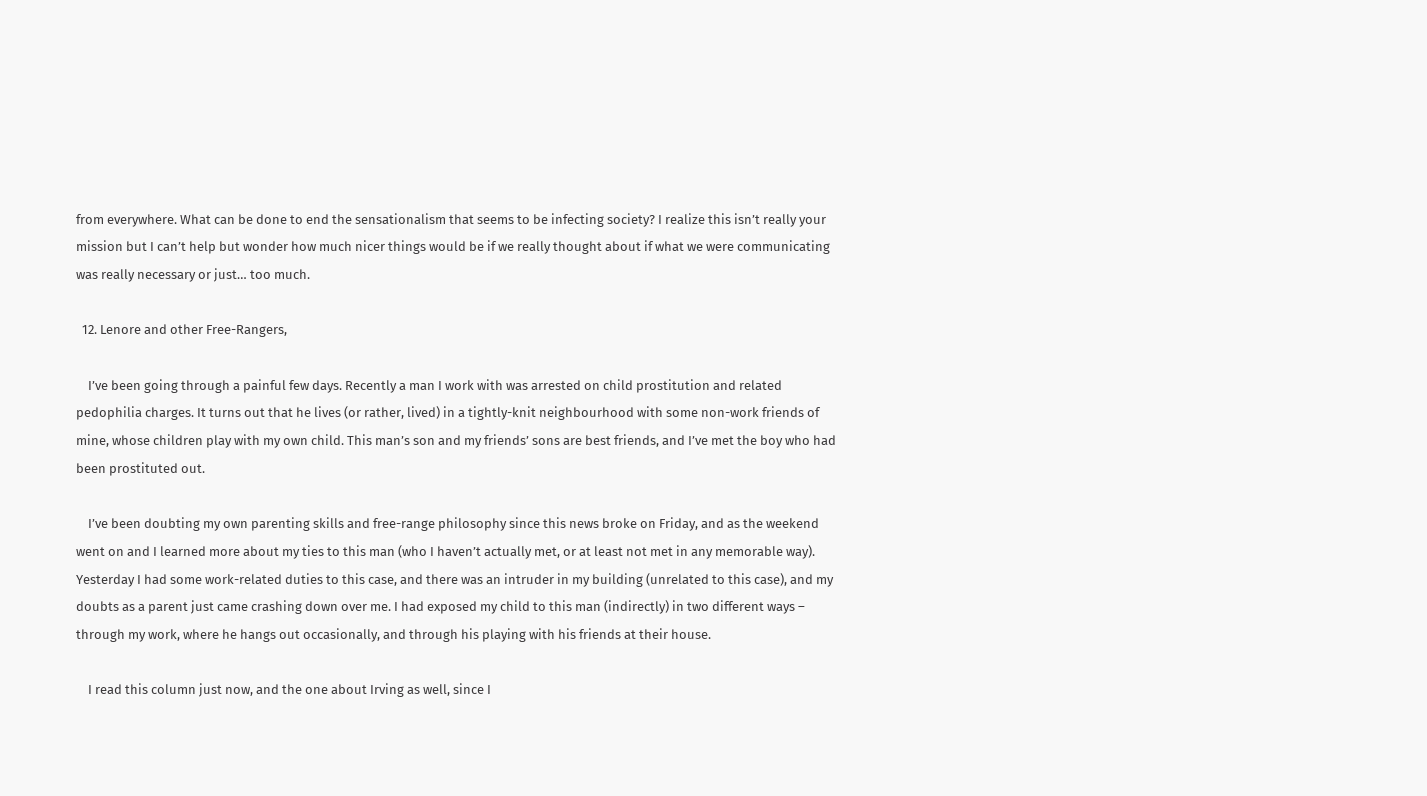from everywhere. What can be done to end the sensationalism that seems to be infecting society? I realize this isn’t really your mission but I can’t help but wonder how much nicer things would be if we really thought about if what we were communicating was really necessary or just… too much.

  12. Lenore and other Free-Rangers,

    I’ve been going through a painful few days. Recently a man I work with was arrested on child prostitution and related pedophilia charges. It turns out that he lives (or rather, lived) in a tightly-knit neighbourhood with some non-work friends of mine, whose children play with my own child. This man’s son and my friends’ sons are best friends, and I’ve met the boy who had been prostituted out.

    I’ve been doubting my own parenting skills and free-range philosophy since this news broke on Friday, and as the weekend went on and I learned more about my ties to this man (who I haven’t actually met, or at least not met in any memorable way). Yesterday I had some work-related duties to this case, and there was an intruder in my building (unrelated to this case), and my doubts as a parent just came crashing down over me. I had exposed my child to this man (indirectly) in two different ways – through my work, where he hangs out occasionally, and through his playing with his friends at their house.

    I read this column just now, and the one about Irving as well, since I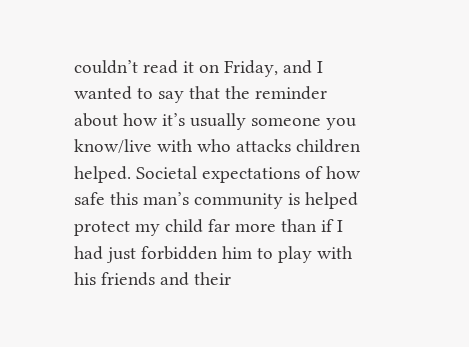couldn’t read it on Friday, and I wanted to say that the reminder about how it’s usually someone you know/live with who attacks children helped. Societal expectations of how safe this man’s community is helped protect my child far more than if I had just forbidden him to play with his friends and their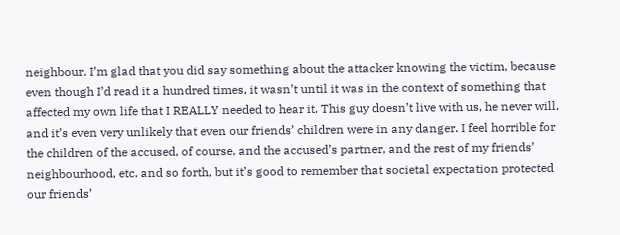neighbour. I’m glad that you did say something about the attacker knowing the victim, because even though I’d read it a hundred times, it wasn’t until it was in the context of something that affected my own life that I REALLY needed to hear it. This guy doesn’t live with us, he never will, and it’s even very unlikely that even our friends’ children were in any danger. I feel horrible for the children of the accused, of course, and the accused’s partner, and the rest of my friends’ neighbourhood, etc. and so forth, but it’s good to remember that societal expectation protected our friends’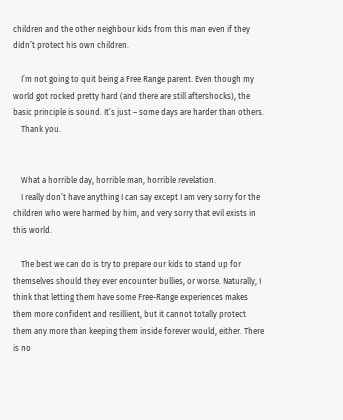children and the other neighbour kids from this man even if they didn’t protect his own children.

    I’m not going to quit being a Free Range parent. Even though my world got rocked pretty hard (and there are still aftershocks), the basic principle is sound. It’s just – some days are harder than others.
    Thank you.


    What a horrible day, horrible man, horrible revelation.
    I really don’t have anything I can say except I am very sorry for the children who were harmed by him, and very sorry that evil exists in this world.

    The best we can do is try to prepare our kids to stand up for themselves should they ever encounter bullies, or worse. Naturally, I think that letting them have some Free-Range experiences makes them more confident and resillient, but it cannot totally protect them any more than keeping them inside forever would, either. There is no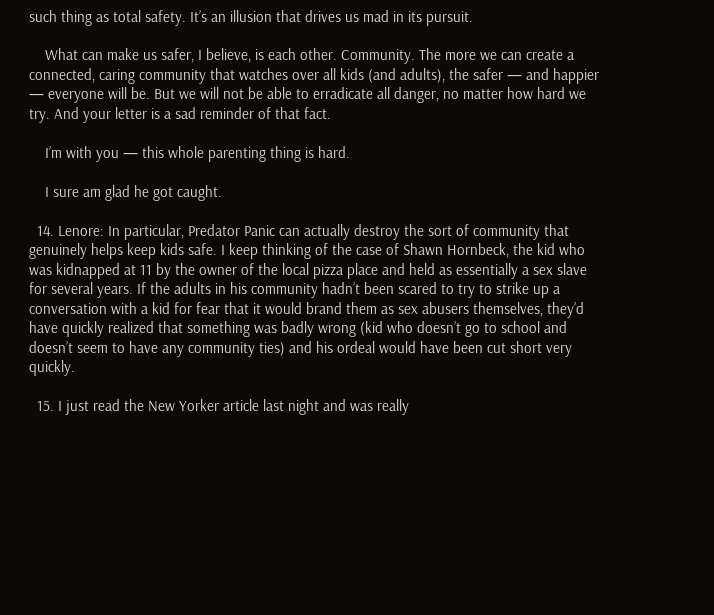such thing as total safety. It’s an illusion that drives us mad in its pursuit.

    What can make us safer, I believe, is each other. Community. The more we can create a connected, caring community that watches over all kids (and adults), the safer — and happier — everyone will be. But we will not be able to erradicate all danger, no matter how hard we try. And your letter is a sad reminder of that fact.

    I’m with you — this whole parenting thing is hard.

    I sure am glad he got caught.

  14. Lenore: In particular, Predator Panic can actually destroy the sort of community that genuinely helps keep kids safe. I keep thinking of the case of Shawn Hornbeck, the kid who was kidnapped at 11 by the owner of the local pizza place and held as essentially a sex slave for several years. If the adults in his community hadn’t been scared to try to strike up a conversation with a kid for fear that it would brand them as sex abusers themselves, they’d have quickly realized that something was badly wrong (kid who doesn’t go to school and doesn’t seem to have any community ties) and his ordeal would have been cut short very quickly.

  15. I just read the New Yorker article last night and was really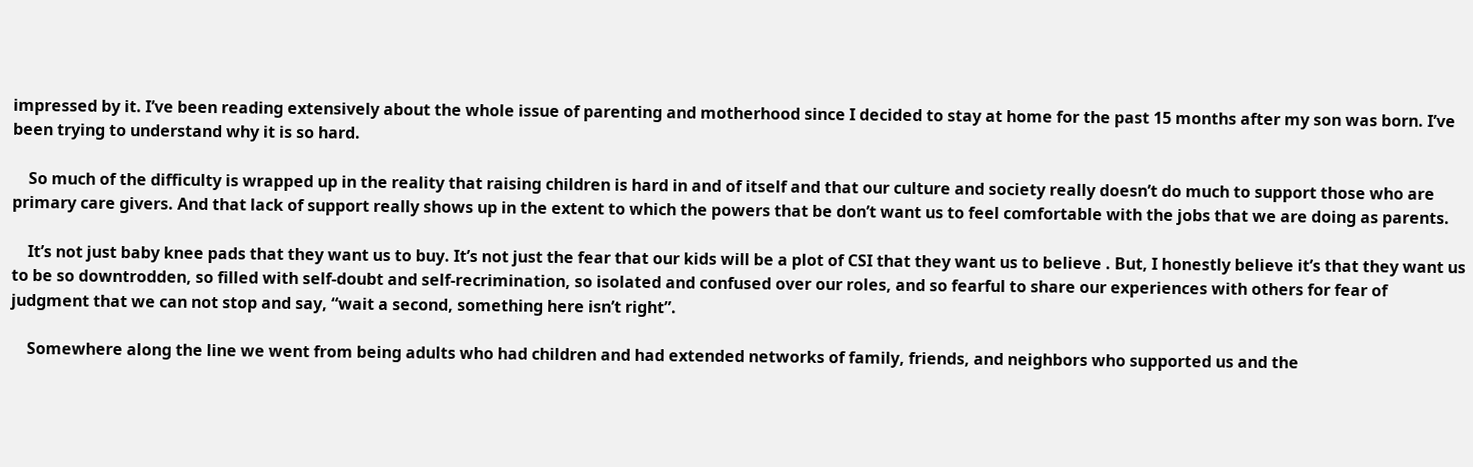impressed by it. I’ve been reading extensively about the whole issue of parenting and motherhood since I decided to stay at home for the past 15 months after my son was born. I’ve been trying to understand why it is so hard.

    So much of the difficulty is wrapped up in the reality that raising children is hard in and of itself and that our culture and society really doesn’t do much to support those who are primary care givers. And that lack of support really shows up in the extent to which the powers that be don’t want us to feel comfortable with the jobs that we are doing as parents.

    It’s not just baby knee pads that they want us to buy. It’s not just the fear that our kids will be a plot of CSI that they want us to believe . But, I honestly believe it’s that they want us to be so downtrodden, so filled with self-doubt and self-recrimination, so isolated and confused over our roles, and so fearful to share our experiences with others for fear of judgment that we can not stop and say, “wait a second, something here isn’t right”.

    Somewhere along the line we went from being adults who had children and had extended networks of family, friends, and neighbors who supported us and the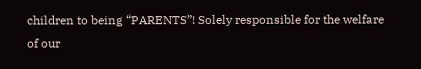children to being “PARENTS”! Solely responsible for the welfare of our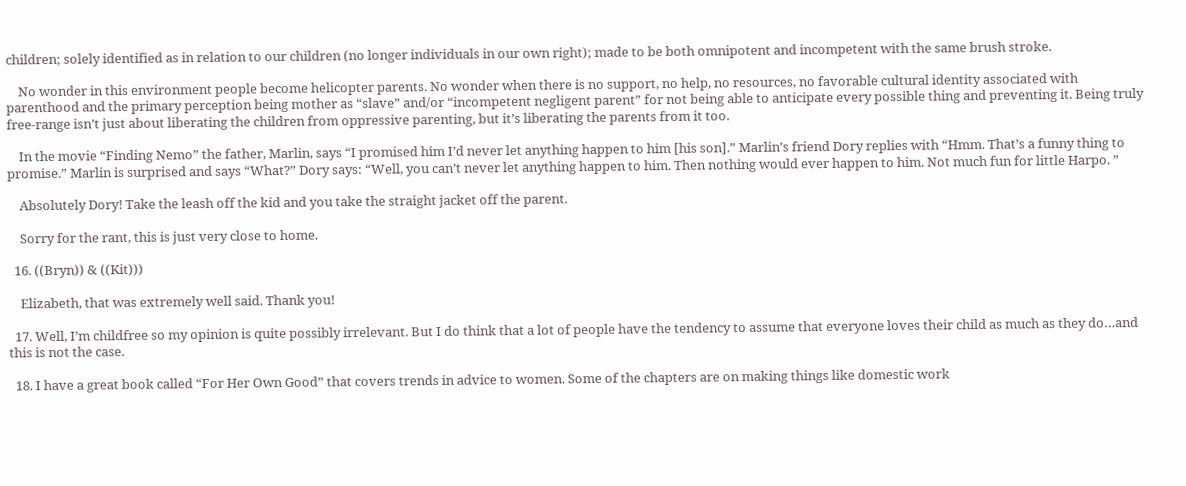children; solely identified as in relation to our children (no longer individuals in our own right); made to be both omnipotent and incompetent with the same brush stroke.

    No wonder in this environment people become helicopter parents. No wonder when there is no support, no help, no resources, no favorable cultural identity associated with parenthood and the primary perception being mother as “slave” and/or “incompetent negligent parent” for not being able to anticipate every possible thing and preventing it. Being truly free-range isn’t just about liberating the children from oppressive parenting, but it’s liberating the parents from it too.

    In the movie “Finding Nemo” the father, Marlin, says “I promised him I’d never let anything happen to him [his son].” Marlin’s friend Dory replies with “Hmm. That’s a funny thing to promise.” Marlin is surprised and says “What?” Dory says: “Well, you can’t never let anything happen to him. Then nothing would ever happen to him. Not much fun for little Harpo. ”

    Absolutely Dory! Take the leash off the kid and you take the straight jacket off the parent.

    Sorry for the rant, this is just very close to home.

  16. ((Bryn)) & ((Kit)))

    Elizabeth, that was extremely well said. Thank you!

  17. Well, I’m childfree so my opinion is quite possibly irrelevant. But I do think that a lot of people have the tendency to assume that everyone loves their child as much as they do…and this is not the case.

  18. I have a great book called “For Her Own Good” that covers trends in advice to women. Some of the chapters are on making things like domestic work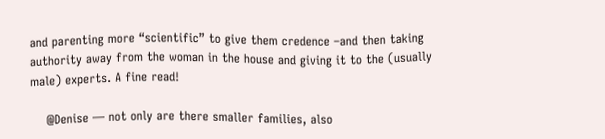and parenting more “scientific” to give them credence –and then taking authority away from the woman in the house and giving it to the (usually male) experts. A fine read!

    @Denise — not only are there smaller families, also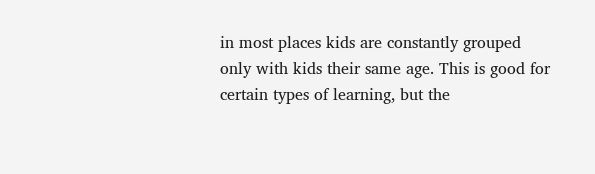in most places kids are constantly grouped only with kids their same age. This is good for certain types of learning, but the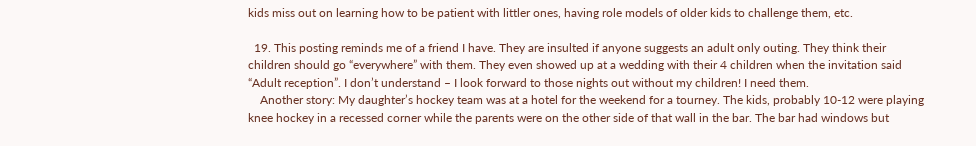kids miss out on learning how to be patient with littler ones, having role models of older kids to challenge them, etc.

  19. This posting reminds me of a friend I have. They are insulted if anyone suggests an adult only outing. They think their children should go “everywhere” with them. They even showed up at a wedding with their 4 children when the invitation said “Adult reception”. I don’t understand – I look forward to those nights out without my children! I need them.
    Another story: My daughter’s hockey team was at a hotel for the weekend for a tourney. The kids, probably 10-12 were playing knee hockey in a recessed corner while the parents were on the other side of that wall in the bar. The bar had windows but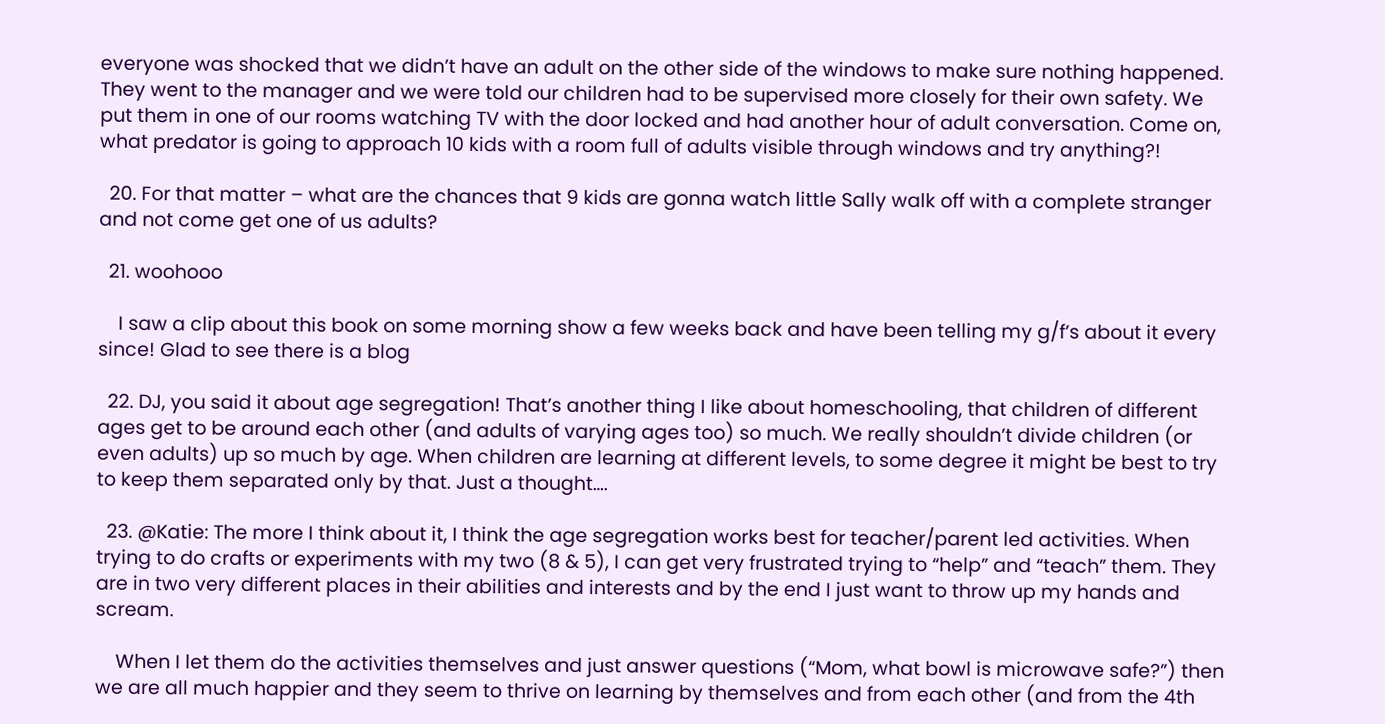everyone was shocked that we didn’t have an adult on the other side of the windows to make sure nothing happened. They went to the manager and we were told our children had to be supervised more closely for their own safety. We put them in one of our rooms watching TV with the door locked and had another hour of adult conversation. Come on, what predator is going to approach 10 kids with a room full of adults visible through windows and try anything?!

  20. For that matter – what are the chances that 9 kids are gonna watch little Sally walk off with a complete stranger and not come get one of us adults?

  21. woohooo

    I saw a clip about this book on some morning show a few weeks back and have been telling my g/f’s about it every since! Glad to see there is a blog

  22. DJ, you said it about age segregation! That’s another thing I like about homeschooling, that children of different ages get to be around each other (and adults of varying ages too) so much. We really shouldn’t divide children (or even adults) up so much by age. When children are learning at different levels, to some degree it might be best to try to keep them separated only by that. Just a thought….

  23. @Katie: The more I think about it, I think the age segregation works best for teacher/parent led activities. When trying to do crafts or experiments with my two (8 & 5), I can get very frustrated trying to “help” and “teach” them. They are in two very different places in their abilities and interests and by the end I just want to throw up my hands and scream.

    When I let them do the activities themselves and just answer questions (“Mom, what bowl is microwave safe?”) then we are all much happier and they seem to thrive on learning by themselves and from each other (and from the 4th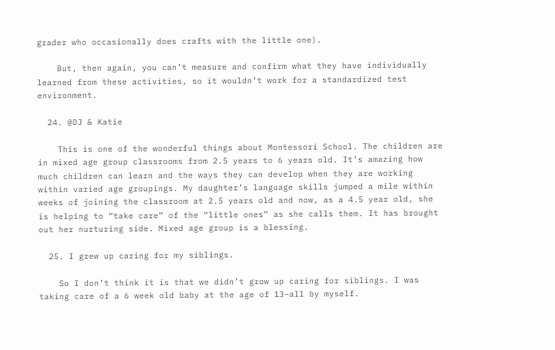grader who occasionally does crafts with the little one).

    But, then again, you can’t measure and confirm what they have individually learned from these activities, so it wouldn’t work for a standardized test environment.

  24. @DJ & Katie

    This is one of the wonderful things about Montessori School. The children are in mixed age group classrooms from 2.5 years to 6 years old. It’s amazing how much children can learn and the ways they can develop when they are working within varied age groupings. My daughter’s language skills jumped a mile within weeks of joining the classroom at 2.5 years old and now, as a 4.5 year old, she is helping to “take care” of the “little ones” as she calls them. It has brought out her nurturing side. Mixed age group is a blessing.

  25. I grew up caring for my siblings.

    So I don’t think it is that we didn’t grow up caring for siblings. I was taking care of a 6 week old baby at the age of 13–all by myself.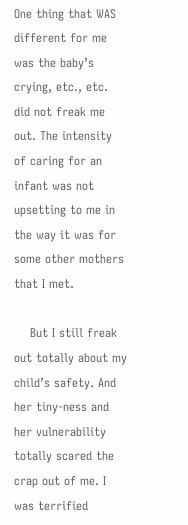One thing that WAS different for me was the baby’s crying, etc., etc. did not freak me out. The intensity of caring for an infant was not upsetting to me in the way it was for some other mothers that I met.

    But I still freak out totally about my child’s safety. And her tiny-ness and her vulnerability totally scared the crap out of me. I was terrified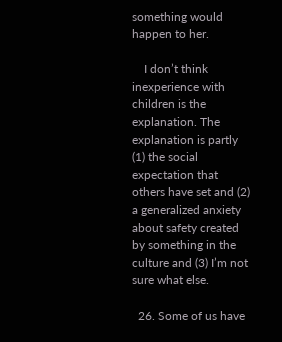something would happen to her.

    I don’t think inexperience with children is the explanation. The explanation is partly (1) the social expectation that others have set and (2) a generalized anxiety about safety created by something in the culture and (3) I’m not sure what else.

  26. Some of us have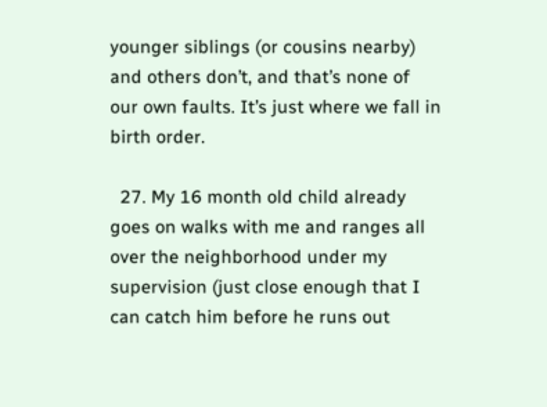younger siblings (or cousins nearby) and others don’t, and that’s none of our own faults. It’s just where we fall in birth order.

  27. My 16 month old child already goes on walks with me and ranges all over the neighborhood under my supervision (just close enough that I can catch him before he runs out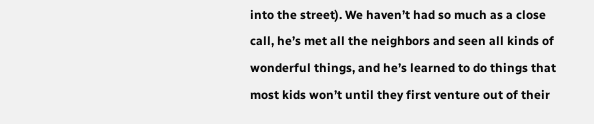into the street). We haven’t had so much as a close call, he’s met all the neighbors and seen all kinds of wonderful things, and he’s learned to do things that most kids won’t until they first venture out of their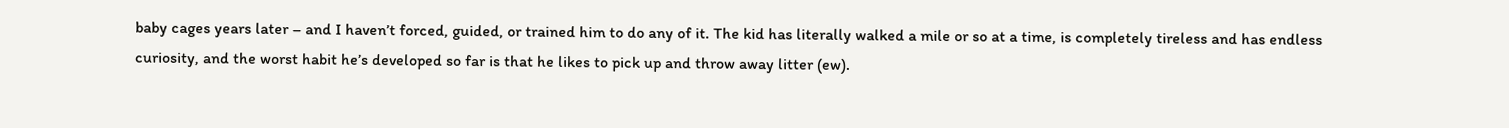baby cages years later – and I haven’t forced, guided, or trained him to do any of it. The kid has literally walked a mile or so at a time, is completely tireless and has endless curiosity, and the worst habit he’s developed so far is that he likes to pick up and throw away litter (ew).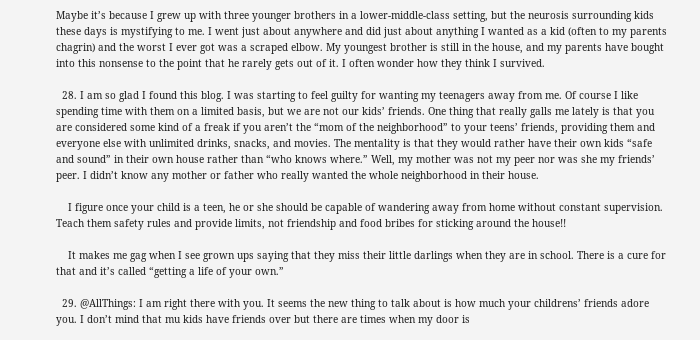Maybe it’s because I grew up with three younger brothers in a lower-middle-class setting, but the neurosis surrounding kids these days is mystifying to me. I went just about anywhere and did just about anything I wanted as a kid (often to my parents chagrin) and the worst I ever got was a scraped elbow. My youngest brother is still in the house, and my parents have bought into this nonsense to the point that he rarely gets out of it. I often wonder how they think I survived.

  28. I am so glad I found this blog. I was starting to feel guilty for wanting my teenagers away from me. Of course I like spending time with them on a limited basis, but we are not our kids’ friends. One thing that really galls me lately is that you are considered some kind of a freak if you aren’t the “mom of the neighborhood” to your teens’ friends, providing them and everyone else with unlimited drinks, snacks, and movies. The mentality is that they would rather have their own kids “safe and sound” in their own house rather than “who knows where.” Well, my mother was not my peer nor was she my friends’ peer. I didn’t know any mother or father who really wanted the whole neighborhood in their house.

    I figure once your child is a teen, he or she should be capable of wandering away from home without constant supervision. Teach them safety rules and provide limits, not friendship and food bribes for sticking around the house!!

    It makes me gag when I see grown ups saying that they miss their little darlings when they are in school. There is a cure for that and it’s called “getting a life of your own.”

  29. @AllThings: I am right there with you. It seems the new thing to talk about is how much your childrens’ friends adore you. I don’t mind that mu kids have friends over but there are times when my door is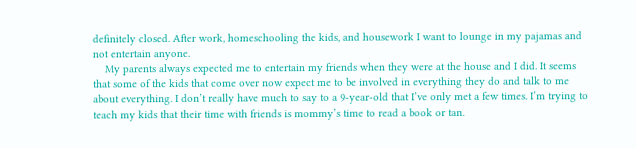definitely closed. After work, homeschooling the kids, and housework I want to lounge in my pajamas and not entertain anyone.
    My parents always expected me to entertain my friends when they were at the house and I did. It seems that some of the kids that come over now expect me to be involved in everything they do and talk to me about everything. I don’t really have much to say to a 9-year-old that I’ve only met a few times. I’m trying to teach my kids that their time with friends is mommy’s time to read a book or tan.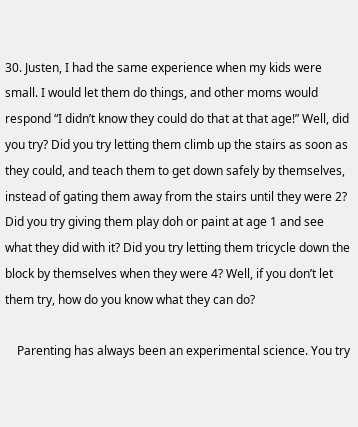30. Justen, I had the same experience when my kids were small. I would let them do things, and other moms would respond “I didn’t know they could do that at that age!” Well, did you try? Did you try letting them climb up the stairs as soon as they could, and teach them to get down safely by themselves, instead of gating them away from the stairs until they were 2? Did you try giving them play doh or paint at age 1 and see what they did with it? Did you try letting them tricycle down the block by themselves when they were 4? Well, if you don’t let them try, how do you know what they can do?

    Parenting has always been an experimental science. You try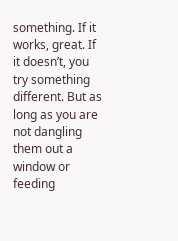something. If it works, great. If it doesn’t, you try something different. But as long as you are not dangling them out a window or feeding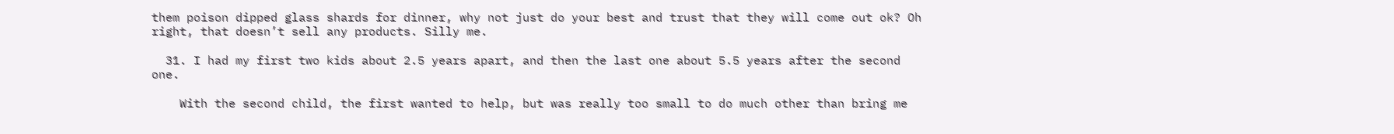them poison dipped glass shards for dinner, why not just do your best and trust that they will come out ok? Oh right, that doesn’t sell any products. Silly me.

  31. I had my first two kids about 2.5 years apart, and then the last one about 5.5 years after the second one.

    With the second child, the first wanted to help, but was really too small to do much other than bring me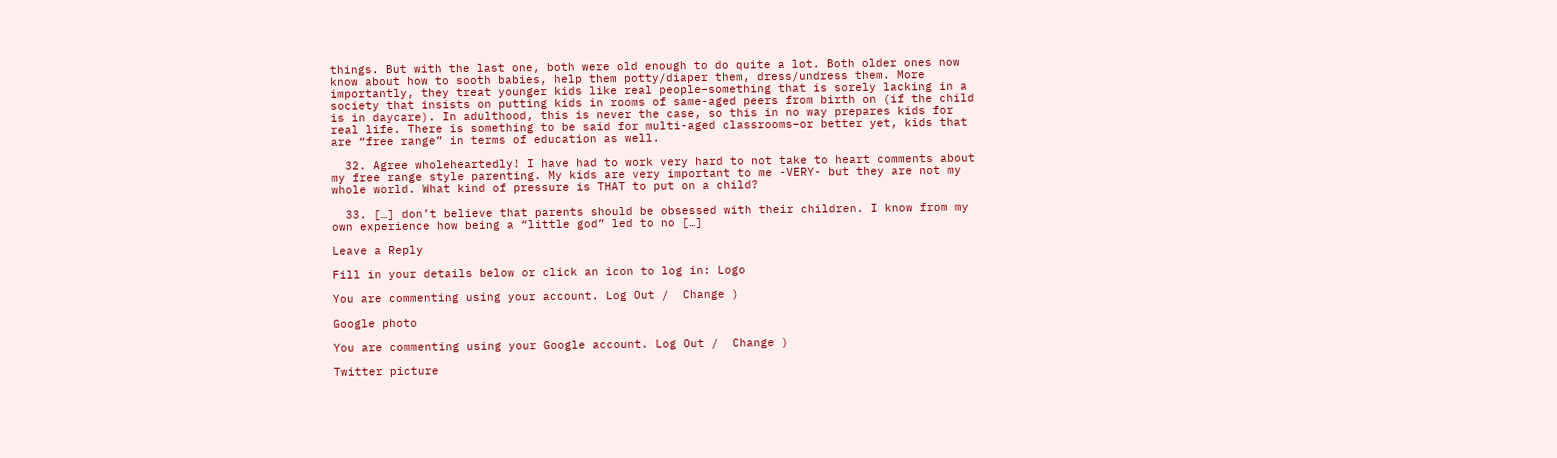things. But with the last one, both were old enough to do quite a lot. Both older ones now know about how to sooth babies, help them potty/diaper them, dress/undress them. More importantly, they treat younger kids like real people–something that is sorely lacking in a society that insists on putting kids in rooms of same-aged peers from birth on (if the child is in daycare). In adulthood, this is never the case, so this in no way prepares kids for real life. There is something to be said for multi-aged classrooms–or better yet, kids that are “free range” in terms of education as well.

  32. Agree wholeheartedly! I have had to work very hard to not take to heart comments about my free range style parenting. My kids are very important to me -VERY- but they are not my whole world. What kind of pressure is THAT to put on a child?

  33. […] don’t believe that parents should be obsessed with their children. I know from my own experience how being a “little god” led to no […]

Leave a Reply

Fill in your details below or click an icon to log in: Logo

You are commenting using your account. Log Out /  Change )

Google photo

You are commenting using your Google account. Log Out /  Change )

Twitter picture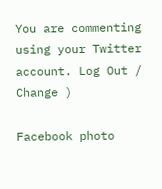You are commenting using your Twitter account. Log Out /  Change )

Facebook photo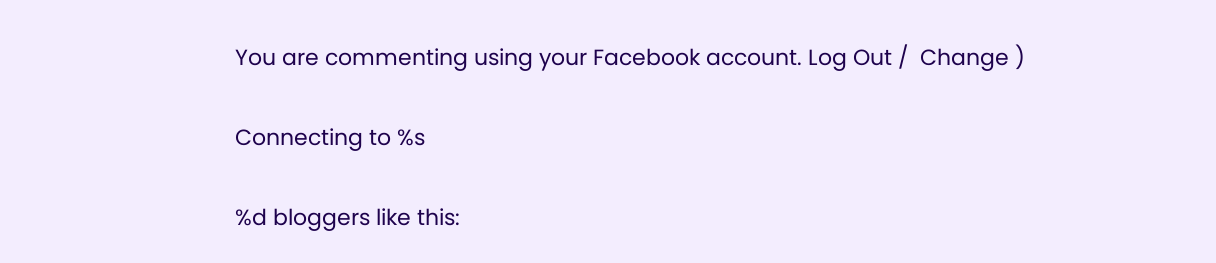You are commenting using your Facebook account. Log Out /  Change )

Connecting to %s

%d bloggers like this: